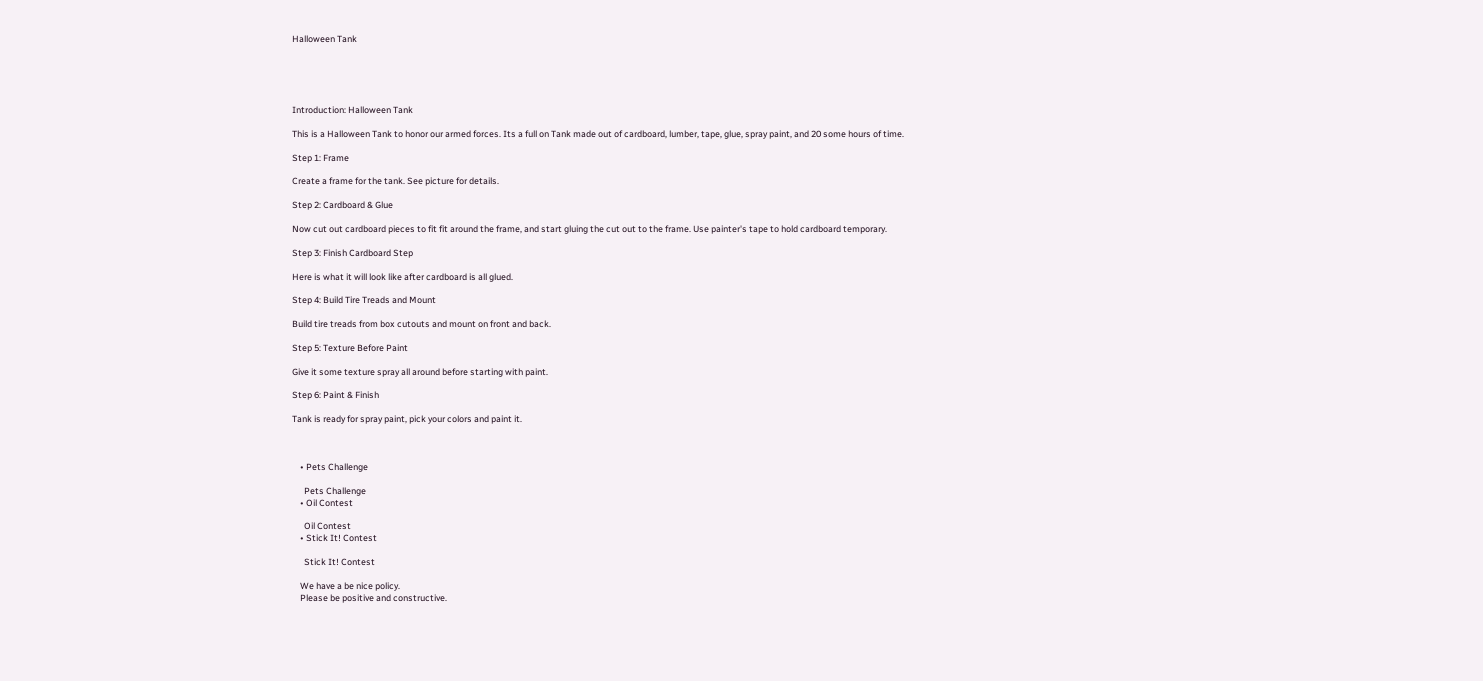Halloween Tank





Introduction: Halloween Tank

This is a Halloween Tank to honor our armed forces. Its a full on Tank made out of cardboard, lumber, tape, glue, spray paint, and 20 some hours of time.

Step 1: Frame

Create a frame for the tank. See picture for details.

Step 2: Cardboard & Glue

Now cut out cardboard pieces to fit fit around the frame, and start gluing the cut out to the frame. Use painter's tape to hold cardboard temporary.

Step 3: Finish Cardboard Step

Here is what it will look like after cardboard is all glued.

Step 4: Build Tire Treads and Mount

Build tire treads from box cutouts and mount on front and back.

Step 5: Texture Before Paint

Give it some texture spray all around before starting with paint.

Step 6: Paint & Finish

Tank is ready for spray paint, pick your colors and paint it.



    • Pets Challenge

      Pets Challenge
    • Oil Contest

      Oil Contest
    • Stick It! Contest

      Stick It! Contest

    We have a be nice policy.
    Please be positive and constructive.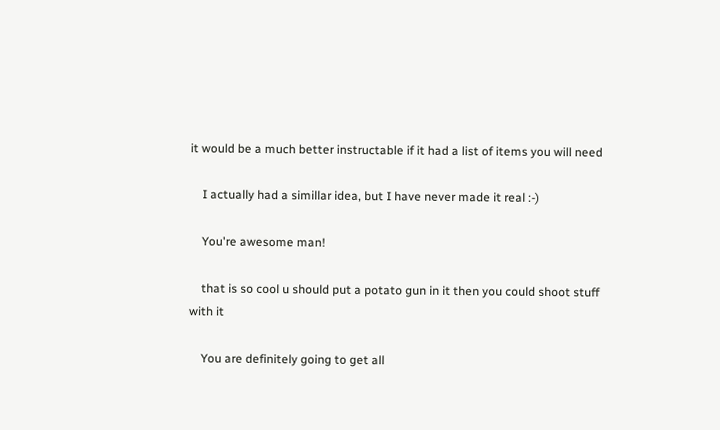it would be a much better instructable if it had a list of items you will need

    I actually had a simillar idea, but I have never made it real :-)

    You're awesome man!

    that is so cool u should put a potato gun in it then you could shoot stuff with it

    You are definitely going to get all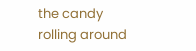the candy rolling around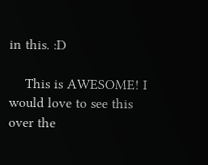in this. :D

    This is AWESOME! I would love to see this over the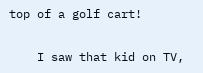top of a golf cart!

    I saw that kid on TV,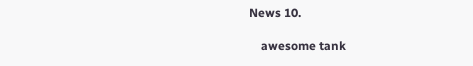News 10.

    awesome tank